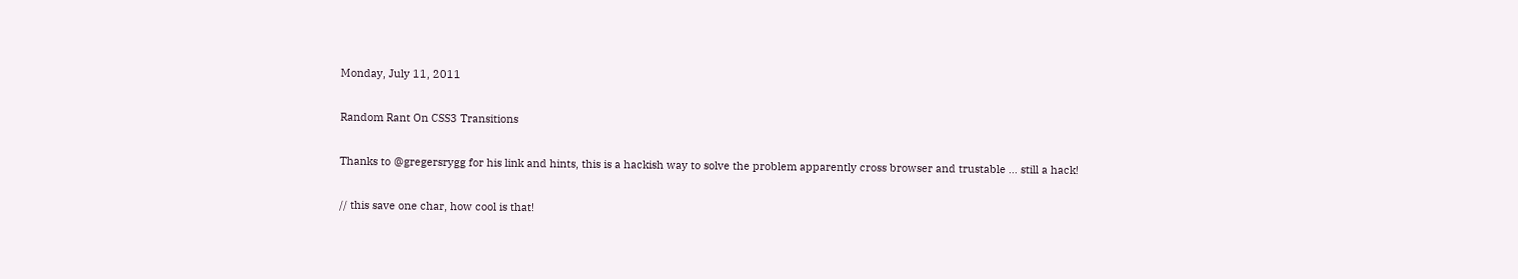Monday, July 11, 2011

Random Rant On CSS3 Transitions

Thanks to @gregersrygg for his link and hints, this is a hackish way to solve the problem apparently cross browser and trustable ... still a hack!

// this save one char, how cool is that!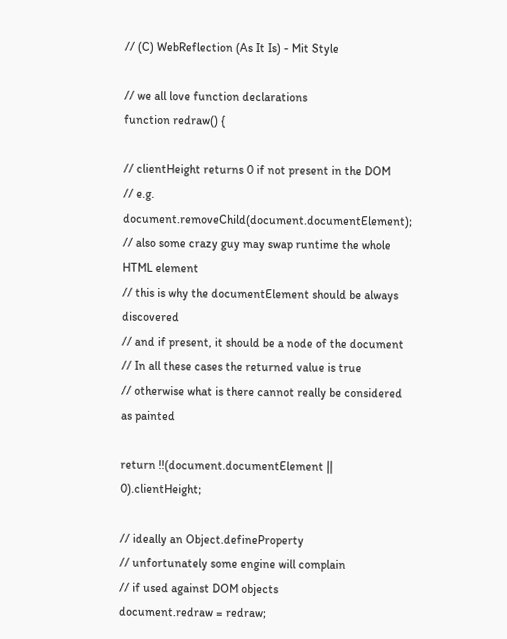// (C) WebReflection (As It Is) - Mit Style

// we all love function declarations
function redraw() {

// clientHeight returns 0 if not present in the DOM
// e.g. document.removeChild(document.documentElement);
// also some crazy guy may swap runtime the whole HTML element
// this is why the documentElement should be always discovered
// and if present, it should be a node of the document
// In all these cases the returned value is true
// otherwise what is there cannot really be considered as painted

return !!(document.documentElement || 0).clientHeight;

// ideally an Object.defineProperty
// unfortunately some engine will complain
// if used against DOM objects
document.redraw = redraw;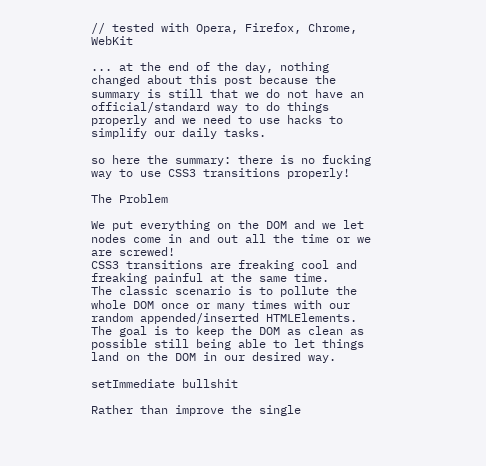// tested with Opera, Firefox, Chrome, WebKit

... at the end of the day, nothing changed about this post because the summary is still that we do not have an official/standard way to do things properly and we need to use hacks to simplify our daily tasks.

so here the summary: there is no fucking way to use CSS3 transitions properly!

The Problem

We put everything on the DOM and we let nodes come in and out all the time or we are screwed!
CSS3 transitions are freaking cool and freaking painful at the same time.
The classic scenario is to pollute the whole DOM once or many times with our random appended/inserted HTMLElements.
The goal is to keep the DOM as clean as possible still being able to let things land on the DOM in our desired way.

setImmediate bullshit

Rather than improve the single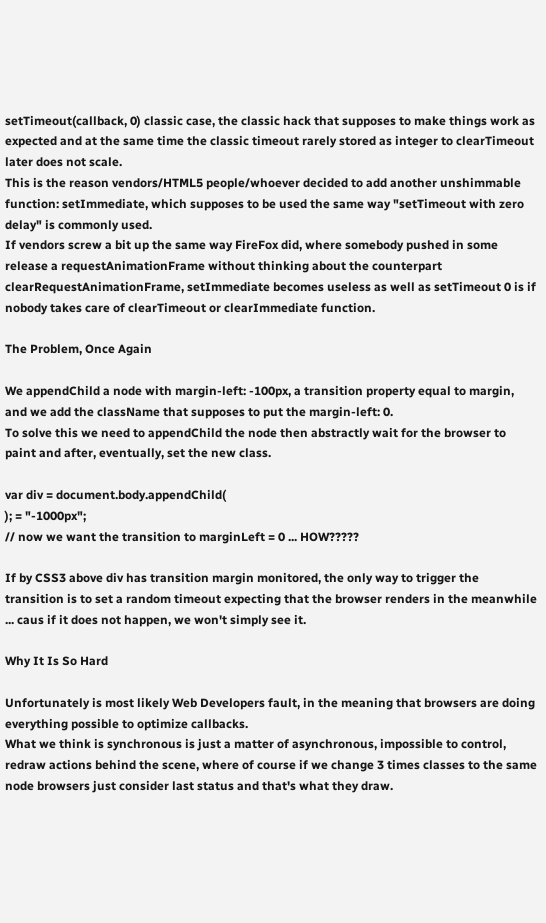setTimeout(callback, 0) classic case, the classic hack that supposes to make things work as expected and at the same time the classic timeout rarely stored as integer to clearTimeout later does not scale.
This is the reason vendors/HTML5 people/whoever decided to add another unshimmable function: setImmediate, which supposes to be used the same way "setTimeout with zero delay" is commonly used.
If vendors screw a bit up the same way FireFox did, where somebody pushed in some release a requestAnimationFrame without thinking about the counterpart clearRequestAnimationFrame, setImmediate becomes useless as well as setTimeout 0 is if nobody takes care of clearTimeout or clearImmediate function.

The Problem, Once Again

We appendChild a node with margin-left: -100px, a transition property equal to margin, and we add the className that supposes to put the margin-left: 0.
To solve this we need to appendChild the node then abstractly wait for the browser to paint and after, eventually, set the new class.

var div = document.body.appendChild(
); = "-1000px";
// now we want the transition to marginLeft = 0 ... HOW?????

If by CSS3 above div has transition margin monitored, the only way to trigger the transition is to set a random timeout expecting that the browser renders in the meanwhile ... caus if it does not happen, we won't simply see it.

Why It Is So Hard

Unfortunately is most likely Web Developers fault, in the meaning that browsers are doing everything possible to optimize callbacks.
What we think is synchronous is just a matter of asynchronous, impossible to control, redraw actions behind the scene, where of course if we change 3 times classes to the same node browsers just consider last status and that's what they draw.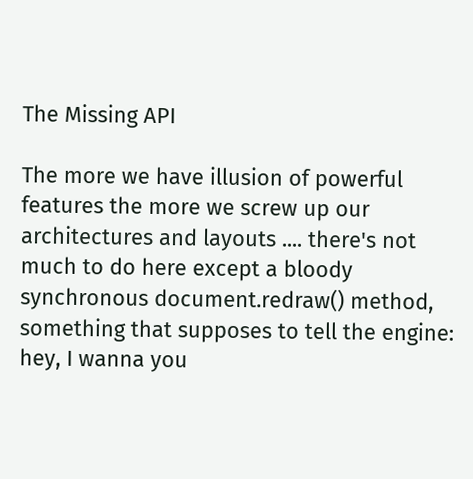The Missing API

The more we have illusion of powerful features the more we screw up our architectures and layouts .... there's not much to do here except a bloody synchronous document.redraw() method, something that supposes to tell the engine: hey, I wanna you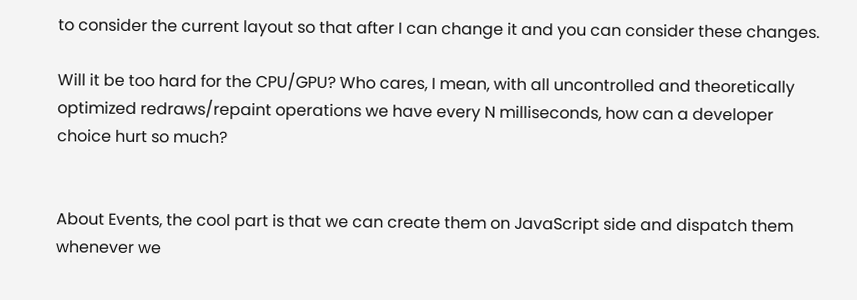to consider the current layout so that after I can change it and you can consider these changes.

Will it be too hard for the CPU/GPU? Who cares, I mean, with all uncontrolled and theoretically optimized redraws/repaint operations we have every N milliseconds, how can a developer choice hurt so much?


About Events, the cool part is that we can create them on JavaScript side and dispatch them whenever we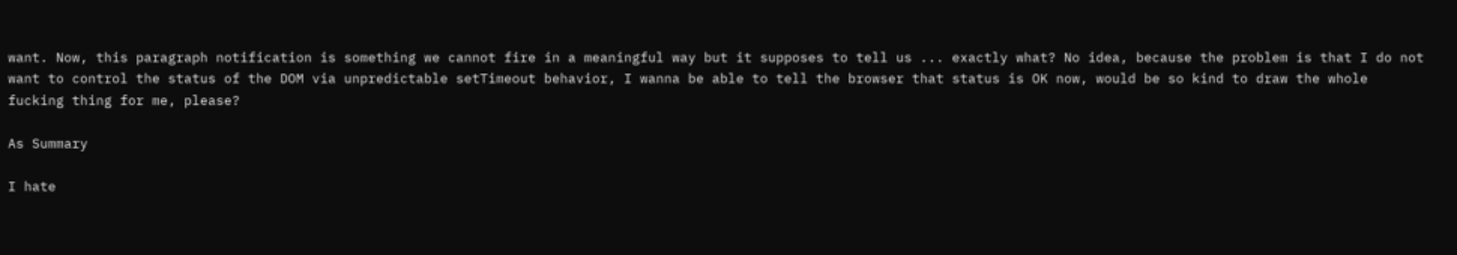want. Now, this paragraph notification is something we cannot fire in a meaningful way but it supposes to tell us ... exactly what? No idea, because the problem is that I do not want to control the status of the DOM via unpredictable setTimeout behavior, I wanna be able to tell the browser that status is OK now, would be so kind to draw the whole fucking thing for me, please?

As Summary

I hate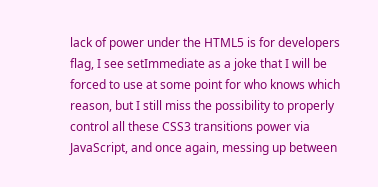lack of power under the HTML5 is for developers flag, I see setImmediate as a joke that I will be forced to use at some point for who knows which reason, but I still miss the possibility to properly control all these CSS3 transitions power via JavaScript, and once again, messing up between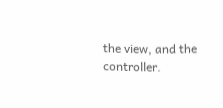the view, and the controller.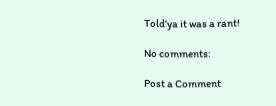Told'ya it was a rant!

No comments:

Post a Comment